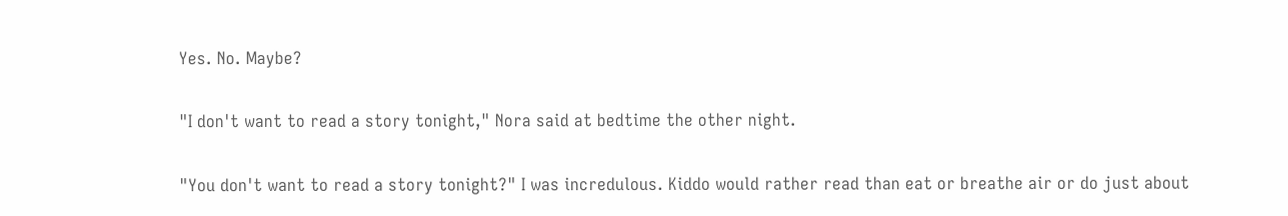Yes. No. Maybe?

"I don't want to read a story tonight," Nora said at bedtime the other night.

"You don't want to read a story tonight?" I was incredulous. Kiddo would rather read than eat or breathe air or do just about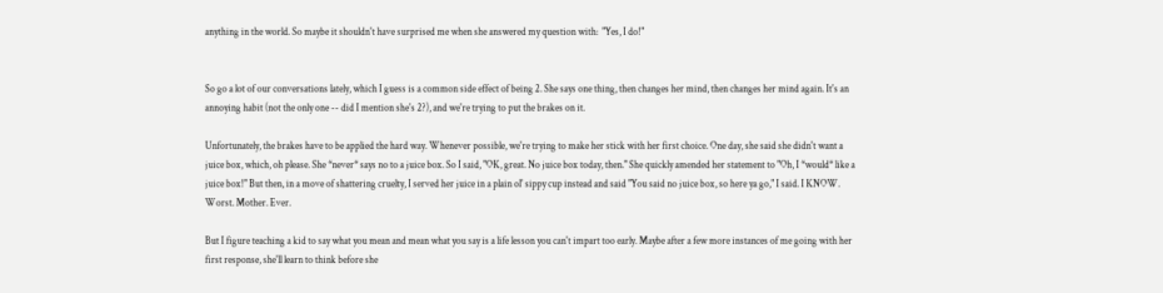anything in the world. So maybe it shouldn't have surprised me when she answered my question with:  "Yes, I do!"


So go a lot of our conversations lately, which I guess is a common side effect of being 2. She says one thing, then changes her mind, then changes her mind again. It's an annoying habit (not the only one -- did I mention she's 2?), and we're trying to put the brakes on it.

Unfortunately, the brakes have to be applied the hard way. Whenever possible, we're trying to make her stick with her first choice. One day, she said she didn't want a juice box, which, oh please. She *never* says no to a juice box. So I said, "OK, great. No juice box today, then." She quickly amended her statement to "Oh, I *would* like a juice box!" But then, in a move of shattering cruelty, I served her juice in a plain ol' sippy cup instead and said "You said no juice box, so here ya go," I said. I KNOW. Worst. Mother. Ever.

But I figure teaching a kid to say what you mean and mean what you say is a life lesson you can't impart too early. Maybe after a few more instances of me going with her first response, she'll learn to think before she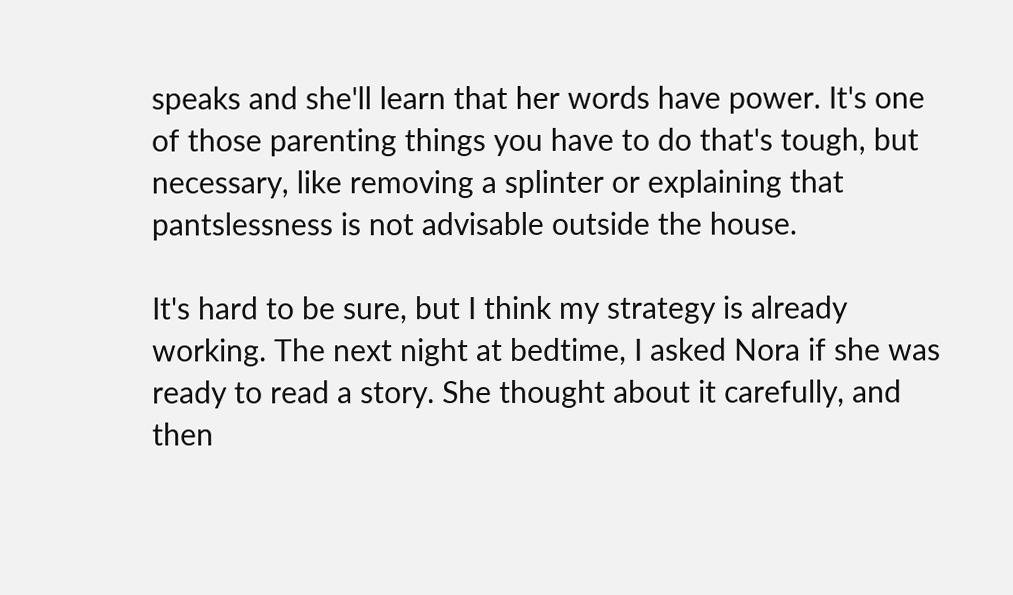speaks and she'll learn that her words have power. It's one of those parenting things you have to do that's tough, but necessary, like removing a splinter or explaining that pantslessness is not advisable outside the house.

It's hard to be sure, but I think my strategy is already working. The next night at bedtime, I asked Nora if she was ready to read a story. She thought about it carefully, and then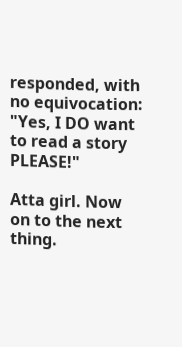responded, with no equivocation: "Yes, I DO want to read a story PLEASE!"

Atta girl. Now on to the next thing.